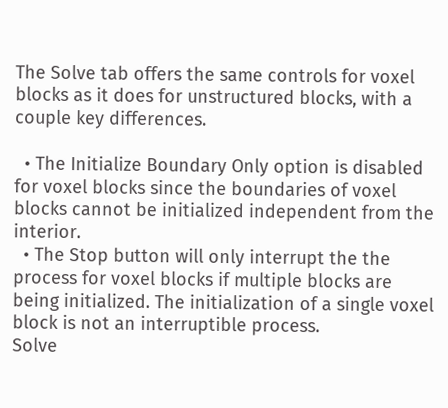The Solve tab offers the same controls for voxel blocks as it does for unstructured blocks, with a couple key differences.

  • The Initialize Boundary Only option is disabled for voxel blocks since the boundaries of voxel blocks cannot be initialized independent from the interior.
  • The Stop button will only interrupt the the process for voxel blocks if multiple blocks are being initialized. The initialization of a single voxel block is not an interruptible process.
Solve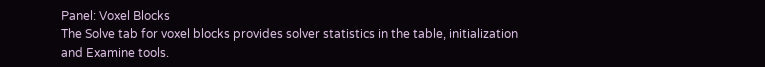Panel: Voxel Blocks
The Solve tab for voxel blocks provides solver statistics in the table, initialization and Examine tools.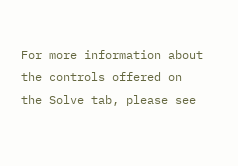For more information about the controls offered on the Solve tab, please see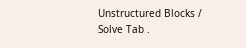Unstructured Blocks / Solve Tab .